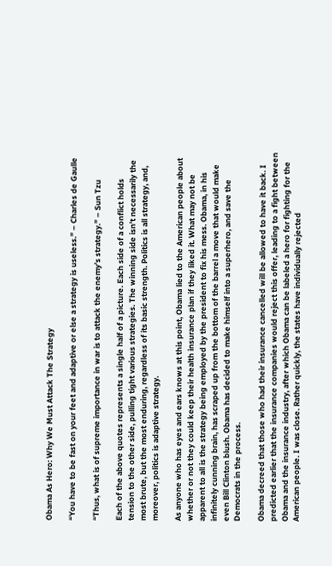Obama As Hero: Why We Must Attack The Strategy

“You have to be fast on your feet and adaptive or else a strategy is useless.” – Charles de Gaulle

“Thus, what is of supreme importance in war is to attack the enemy’s strategy.” – Sun Tzu

Each of the above quotes represents a single half of a picture. Each side of a conflict holds tension to the other side, pulling tight various strategies. The winning side isn’t necessarily the most brute, but the most enduring, regardless of its basic strength. Politics is all strategy, and, moreover, politics is adaptive strategy.

As anyone who has eyes and ears knows at this point, Obama lied to the American people about whether or not they could keep their health insurance plan if they liked it. What may not be apparent to all is the strategy being employed by the president to fix his mess. Obama, in his infinitely cunning brain, has scraped up from the bottom of the barrel a move that would make even Bill Clinton blush. Obama has decided to make himself into a superhero, and save the Democrats in the process.

Obama decreed that those who had their insurance cancelled will be allowed to have it back. I predicted earlier that the insurance companies would reject this offer, leading to a fight between Obama and the insurance industry, after which Obama can be labeled a hero for fighting for the American people. I was close. Rather quickly, the states have individually rejected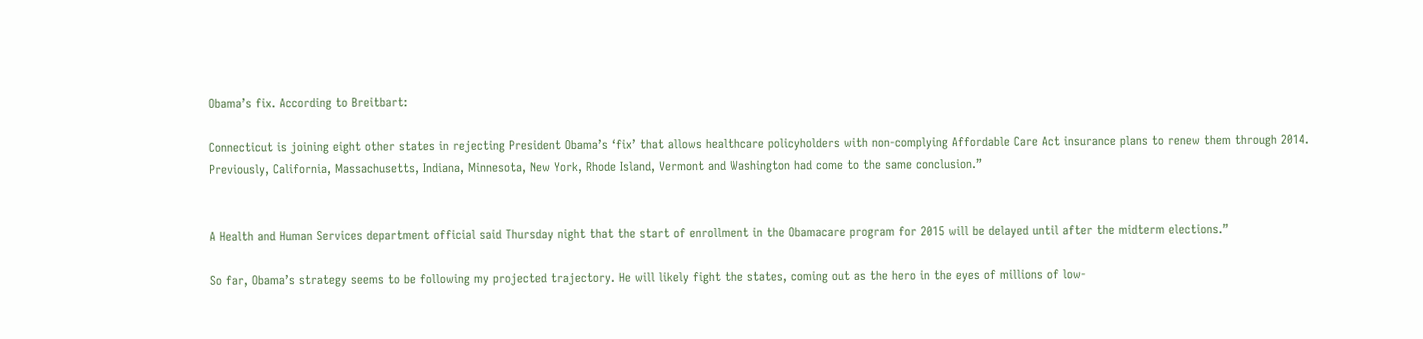Obama’s fix. According to Breitbart:

Connecticut is joining eight other states in rejecting President Obama’s ‘fix’ that allows healthcare policyholders with non-complying Affordable Care Act insurance plans to renew them through 2014. Previously, California, Massachusetts, Indiana, Minnesota, New York, Rhode Island, Vermont and Washington had come to the same conclusion.”


A Health and Human Services department official said Thursday night that the start of enrollment in the Obamacare program for 2015 will be delayed until after the midterm elections.”

So far, Obama’s strategy seems to be following my projected trajectory. He will likely fight the states, coming out as the hero in the eyes of millions of low-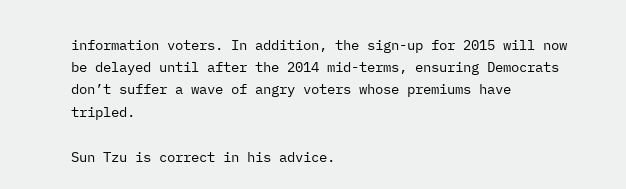information voters. In addition, the sign-up for 2015 will now be delayed until after the 2014 mid-terms, ensuring Democrats don’t suffer a wave of angry voters whose premiums have tripled.

Sun Tzu is correct in his advice.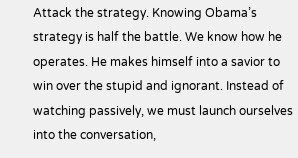Attack the strategy. Knowing Obama’s strategy is half the battle. We know how he operates. He makes himself into a savior to win over the stupid and ignorant. Instead of watching passively, we must launch ourselves into the conversation,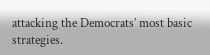attacking the Democrats’ most basic strategies.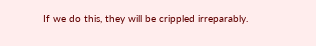If we do this, they will be crippled irreparably.